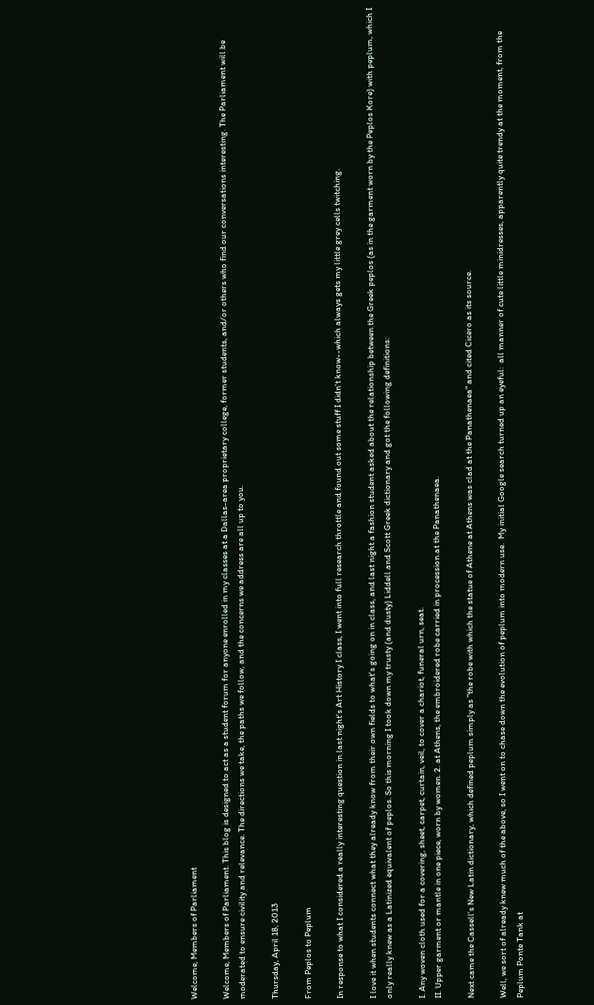Welcome, Members of Parliament

Welcome, Members of Parliament. This blog is designed to act as a student forum for anyone enrolled in my classes at a Dallas-area proprietary college, former students, and/or others who find our conversations interesting. The Parliament will be moderated to ensure civility and relevance. The directions we take, the paths we follow, and the concerns we address are all up to you.

Thursday, April 18, 2013

From Peplos to Peplum

In response to what I considered a really interesting question in last night's Art History I class, I went into full research throttle and found out some stuff I didn't know--which always gets my little grey cells twitching.

I love it when students connect what they already know from their own fields to what's going on in class, and last night a fashion student asked about the relationship between the Greek peplos (as in the garment worn by the Peplos Kore) with peplum, which I only really knew as a Latinized equivalent of peplos. So this morning I took down my trusty (and dusty) Liddell and Scott Greek dictionary and got the following definitions:

I. Any woven cloth used for a covering, sheet, carpet, curtain, veil, to cover a chariot, funeral urn, seat.
II. Upper garment or mantle in one piece, worn by women. 2. at Athens, the embroidered robe carried in procession at the Panathenaea.

Next came the Cassell's New Latin dictionary, which defined peplum simply as "the robe with which the statue of Athene at Athens was clad at the Panathenaea" and cited Cicero as its source.

Well, we sort of already knew much of the above, so I went on to chase down the evolution of peplum into modern use.  My initial Google search turned up an eyeful:  all manner of cute little minidresses, apparently quite trendy at the moment, from the Peplum Ponte Tank at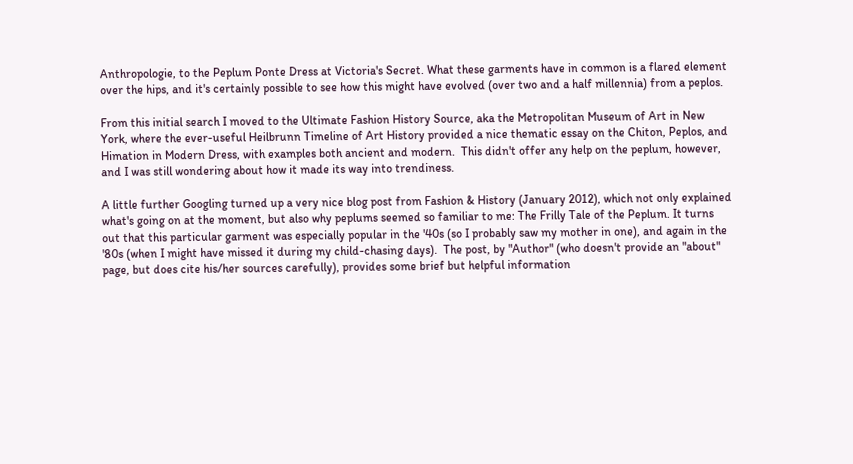Anthropologie, to the Peplum Ponte Dress at Victoria's Secret. What these garments have in common is a flared element over the hips, and it's certainly possible to see how this might have evolved (over two and a half millennia) from a peplos.

From this initial search I moved to the Ultimate Fashion History Source, aka the Metropolitan Museum of Art in New York, where the ever-useful Heilbrunn Timeline of Art History provided a nice thematic essay on the Chiton, Peplos, and Himation in Modern Dress, with examples both ancient and modern.  This didn't offer any help on the peplum, however, and I was still wondering about how it made its way into trendiness.

A little further Googling turned up a very nice blog post from Fashion & History (January 2012), which not only explained what's going on at the moment, but also why peplums seemed so familiar to me: The Frilly Tale of the Peplum. It turns out that this particular garment was especially popular in the '40s (so I probably saw my mother in one), and again in the '80s (when I might have missed it during my child-chasing days).  The post, by "Author" (who doesn't provide an "about" page, but does cite his/her sources carefully), provides some brief but helpful information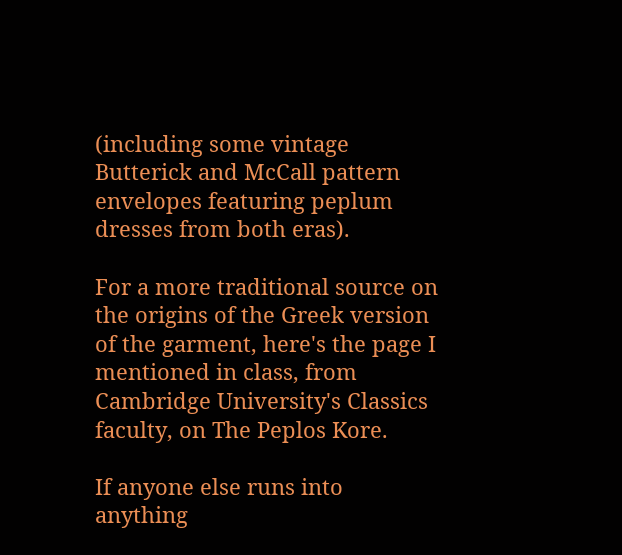(including some vintage Butterick and McCall pattern envelopes featuring peplum dresses from both eras).

For a more traditional source on the origins of the Greek version of the garment, here's the page I mentioned in class, from Cambridge University's Classics faculty, on The Peplos Kore.

If anyone else runs into anything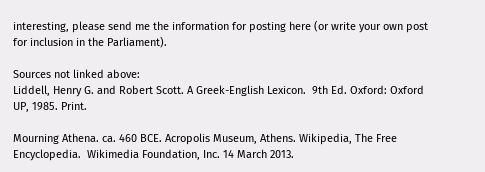interesting, please send me the information for posting here (or write your own post for inclusion in the Parliament).

Sources not linked above:
Liddell, Henry G. and Robert Scott. A Greek-English Lexicon.  9th Ed. Oxford: Oxford UP, 1985. Print.

Mourning Athena. ca. 460 BCE. Acropolis Museum, Athens. Wikipedia, The Free Encyclopedia.  Wikimedia Foundation, Inc. 14 March 2013.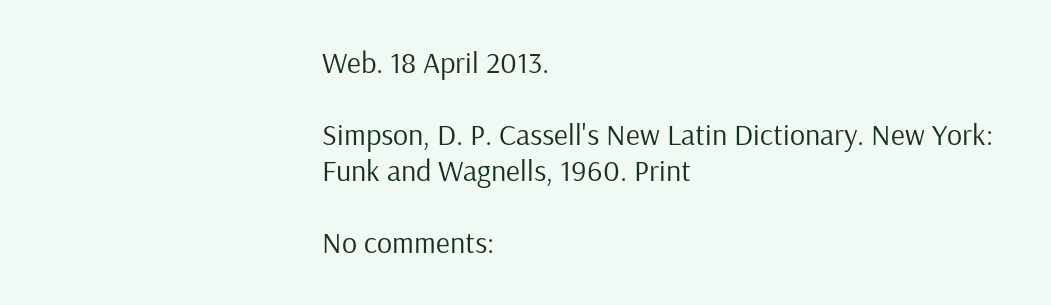Web. 18 April 2013.

Simpson, D. P. Cassell's New Latin Dictionary. New York: Funk and Wagnells, 1960. Print

No comments: